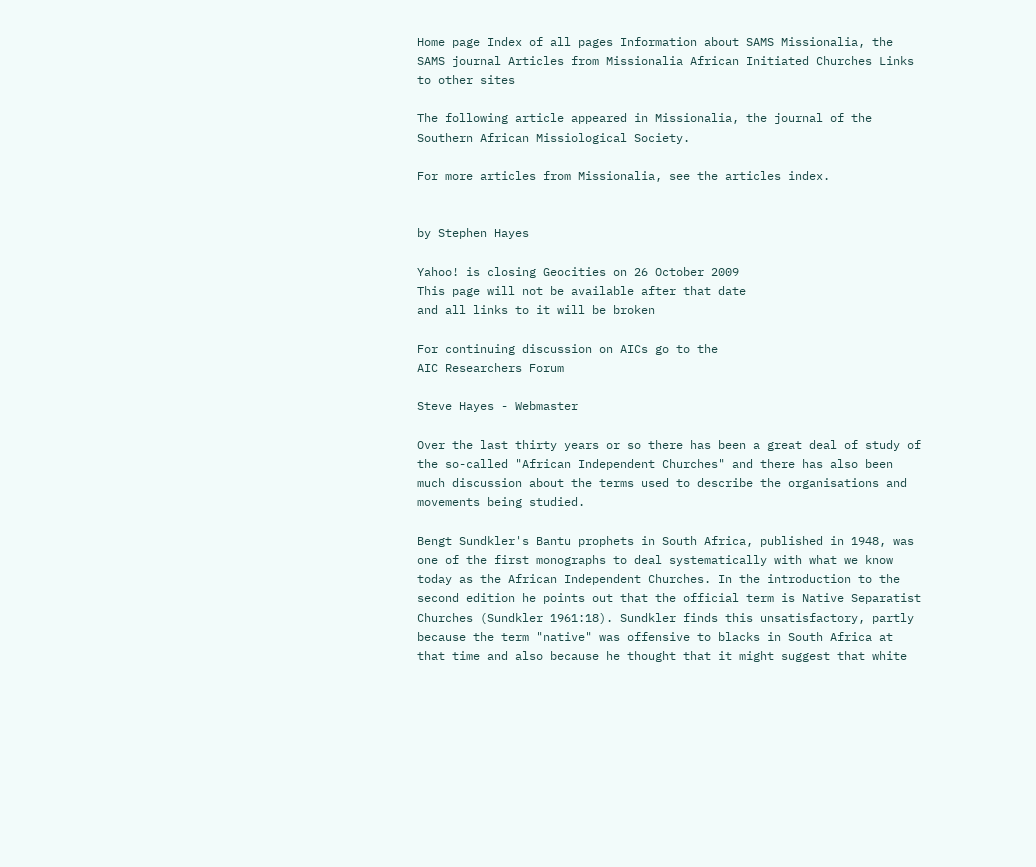Home page Index of all pages Information about SAMS Missionalia, the SAMS journal Articles from Missionalia African Initiated Churches Links to other sites

The following article appeared in Missionalia, the journal of the Southern African Missiological Society.

For more articles from Missionalia, see the articles index.


by Stephen Hayes

Yahoo! is closing Geocities on 26 October 2009
This page will not be available after that date
and all links to it will be broken

For continuing discussion on AICs go to the
AIC Researchers Forum

Steve Hayes - Webmaster

Over the last thirty years or so there has been a great deal of study of the so-called "African Independent Churches" and there has also been much discussion about the terms used to describe the organisations and movements being studied.

Bengt Sundkler's Bantu prophets in South Africa, published in 1948, was one of the first monographs to deal systematically with what we know today as the African Independent Churches. In the introduction to the second edition he points out that the official term is Native Separatist Churches (Sundkler 1961:18). Sundkler finds this unsatisfactory, partly because the term "native" was offensive to blacks in South Africa at that time and also because he thought that it might suggest that white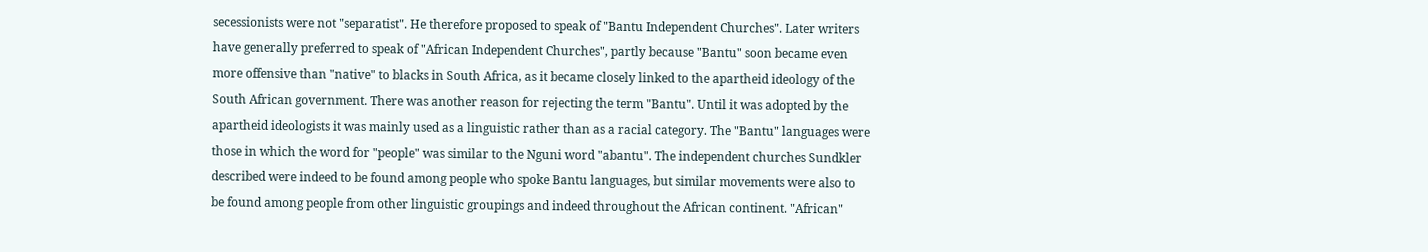secessionists were not "separatist". He therefore proposed to speak of "Bantu Independent Churches". Later writers have generally preferred to speak of "African Independent Churches", partly because "Bantu" soon became even more offensive than "native" to blacks in South Africa, as it became closely linked to the apartheid ideology of the South African government. There was another reason for rejecting the term "Bantu". Until it was adopted by the apartheid ideologists it was mainly used as a linguistic rather than as a racial category. The "Bantu" languages were those in which the word for "people" was similar to the Nguni word "abantu". The independent churches Sundkler described were indeed to be found among people who spoke Bantu languages, but similar movements were also to be found among people from other linguistic groupings and indeed throughout the African continent. "African"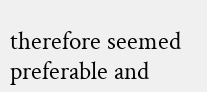therefore seemed preferable and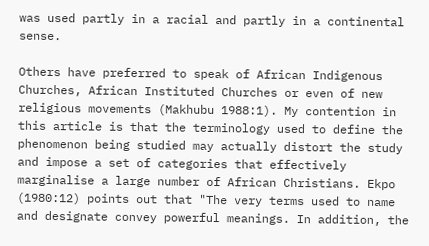was used partly in a racial and partly in a continental sense.

Others have preferred to speak of African Indigenous Churches, African Instituted Churches or even of new religious movements (Makhubu 1988:1). My contention in this article is that the terminology used to define the phenomenon being studied may actually distort the study and impose a set of categories that effectively marginalise a large number of African Christians. Ekpo (1980:12) points out that "The very terms used to name and designate convey powerful meanings. In addition, the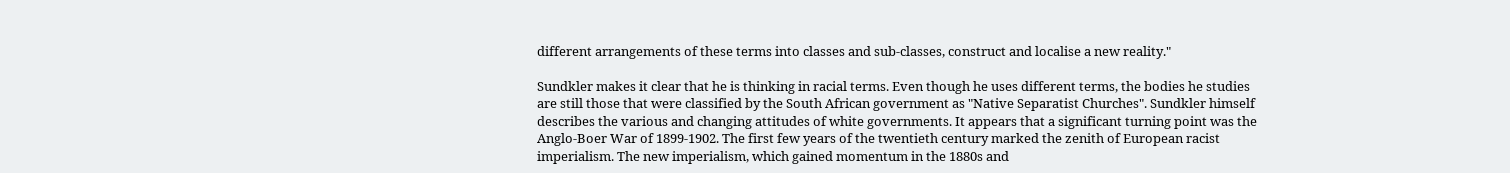different arrangements of these terms into classes and sub-classes, construct and localise a new reality."

Sundkler makes it clear that he is thinking in racial terms. Even though he uses different terms, the bodies he studies are still those that were classified by the South African government as "Native Separatist Churches". Sundkler himself describes the various and changing attitudes of white governments. It appears that a significant turning point was the Anglo-Boer War of 1899-1902. The first few years of the twentieth century marked the zenith of European racist imperialism. The new imperialism, which gained momentum in the 1880s and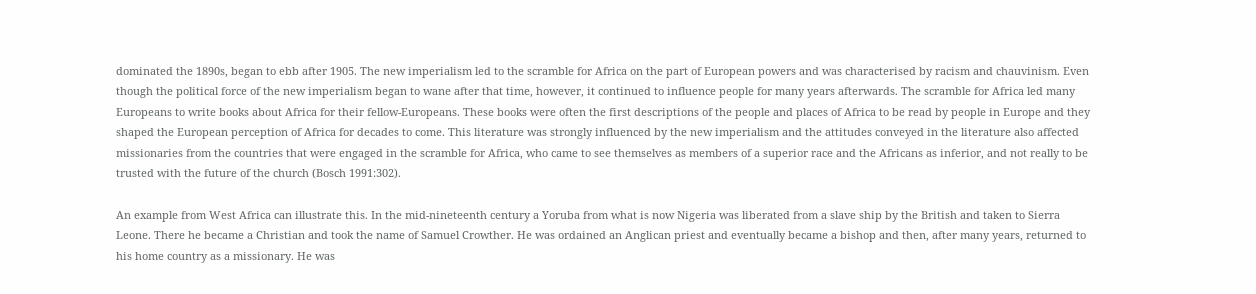dominated the 1890s, began to ebb after 1905. The new imperialism led to the scramble for Africa on the part of European powers and was characterised by racism and chauvinism. Even though the political force of the new imperialism began to wane after that time, however, it continued to influence people for many years afterwards. The scramble for Africa led many Europeans to write books about Africa for their fellow-Europeans. These books were often the first descriptions of the people and places of Africa to be read by people in Europe and they shaped the European perception of Africa for decades to come. This literature was strongly influenced by the new imperialism and the attitudes conveyed in the literature also affected missionaries from the countries that were engaged in the scramble for Africa, who came to see themselves as members of a superior race and the Africans as inferior, and not really to be trusted with the future of the church (Bosch 1991:302).

An example from West Africa can illustrate this. In the mid-nineteenth century a Yoruba from what is now Nigeria was liberated from a slave ship by the British and taken to Sierra Leone. There he became a Christian and took the name of Samuel Crowther. He was ordained an Anglican priest and eventually became a bishop and then, after many years, returned to his home country as a missionary. He was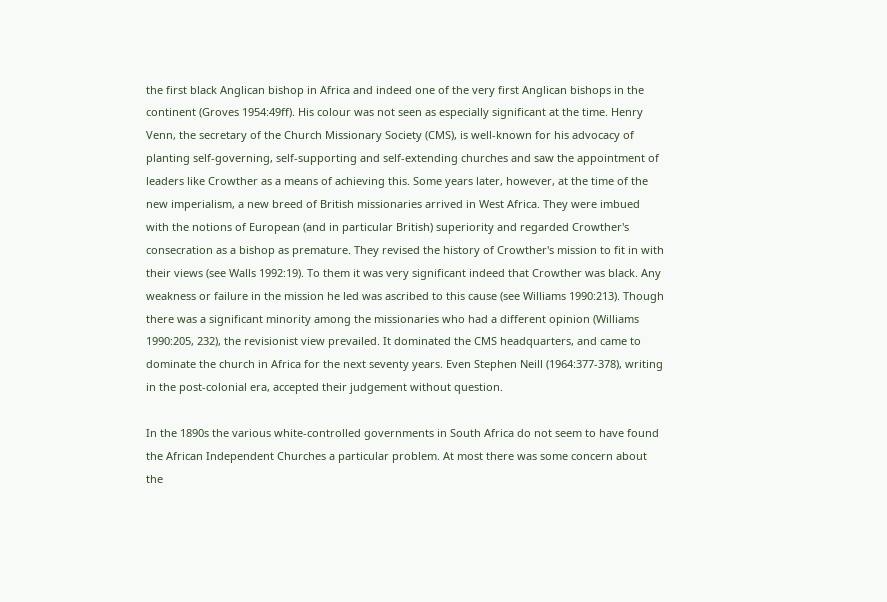the first black Anglican bishop in Africa and indeed one of the very first Anglican bishops in the continent (Groves 1954:49ff). His colour was not seen as especially significant at the time. Henry Venn, the secretary of the Church Missionary Society (CMS), is well-known for his advocacy of planting self-governing, self-supporting and self-extending churches and saw the appointment of leaders like Crowther as a means of achieving this. Some years later, however, at the time of the new imperialism, a new breed of British missionaries arrived in West Africa. They were imbued with the notions of European (and in particular British) superiority and regarded Crowther's consecration as a bishop as premature. They revised the history of Crowther's mission to fit in with their views (see Walls 1992:19). To them it was very significant indeed that Crowther was black. Any weakness or failure in the mission he led was ascribed to this cause (see Williams 1990:213). Though there was a significant minority among the missionaries who had a different opinion (Williams 1990:205, 232), the revisionist view prevailed. It dominated the CMS headquarters, and came to dominate the church in Africa for the next seventy years. Even Stephen Neill (1964:377-378), writing in the post-colonial era, accepted their judgement without question.

In the 1890s the various white-controlled governments in South Africa do not seem to have found the African Independent Churches a particular problem. At most there was some concern about the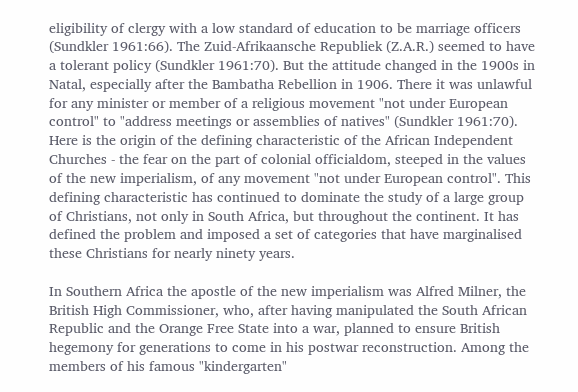eligibility of clergy with a low standard of education to be marriage officers (Sundkler 1961:66). The Zuid-Afrikaansche Republiek (Z.A.R.) seemed to have a tolerant policy (Sundkler 1961:70). But the attitude changed in the 1900s in Natal, especially after the Bambatha Rebellion in 1906. There it was unlawful for any minister or member of a religious movement "not under European control" to "address meetings or assemblies of natives" (Sundkler 1961:70). Here is the origin of the defining characteristic of the African Independent Churches - the fear on the part of colonial officialdom, steeped in the values of the new imperialism, of any movement "not under European control". This defining characteristic has continued to dominate the study of a large group of Christians, not only in South Africa, but throughout the continent. It has defined the problem and imposed a set of categories that have marginalised these Christians for nearly ninety years.

In Southern Africa the apostle of the new imperialism was Alfred Milner, the British High Commissioner, who, after having manipulated the South African Republic and the Orange Free State into a war, planned to ensure British hegemony for generations to come in his postwar reconstruction. Among the members of his famous "kindergarten"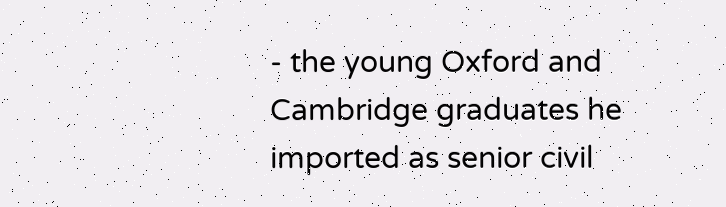- the young Oxford and Cambridge graduates he imported as senior civil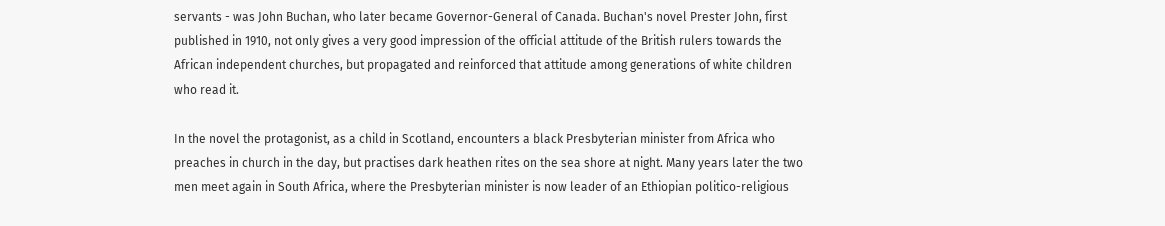servants - was John Buchan, who later became Governor-General of Canada. Buchan's novel Prester John, first published in 1910, not only gives a very good impression of the official attitude of the British rulers towards the African independent churches, but propagated and reinforced that attitude among generations of white children who read it.

In the novel the protagonist, as a child in Scotland, encounters a black Presbyterian minister from Africa who preaches in church in the day, but practises dark heathen rites on the sea shore at night. Many years later the two men meet again in South Africa, where the Presbyterian minister is now leader of an Ethiopian politico-religious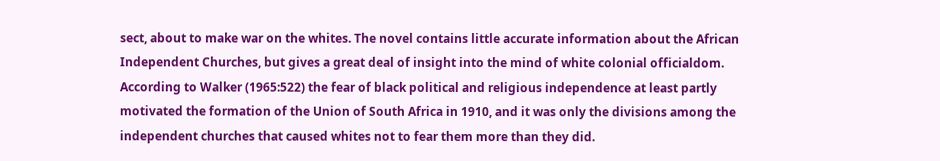sect, about to make war on the whites. The novel contains little accurate information about the African Independent Churches, but gives a great deal of insight into the mind of white colonial officialdom. According to Walker (1965:522) the fear of black political and religious independence at least partly motivated the formation of the Union of South Africa in 1910, and it was only the divisions among the independent churches that caused whites not to fear them more than they did.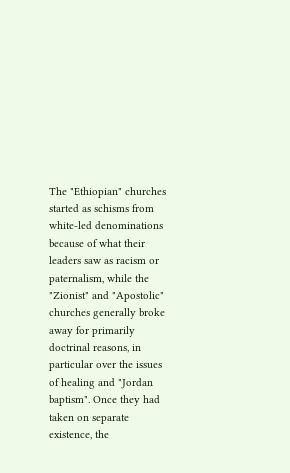The "Ethiopian" churches started as schisms from white-led denominations because of what their leaders saw as racism or paternalism, while the "Zionist" and "Apostolic" churches generally broke away for primarily doctrinal reasons, in particular over the issues of healing and "Jordan baptism". Once they had taken on separate existence, the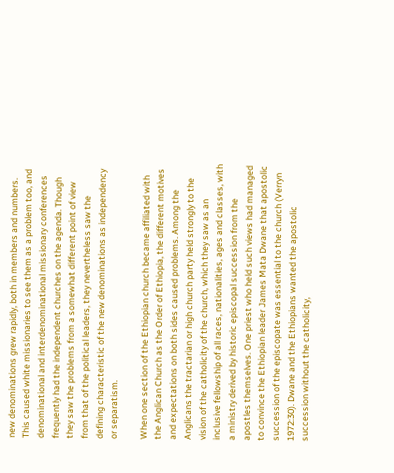new denominations grew rapidly, both in members and numbers. This caused white missionaries to see them as a problem too, and denominational and interdenominational missionary conferences frequently had the independent churches on the agenda. Though they saw the problems from a somewhat different point of view from that of the political leaders, they nevertheless saw the defining characteristic of the new denominations as independency or separatism.

When one section of the Ethiopian church became affiliated with the Anglican Church as the Order of Ethiopia, the different motives and expectations on both sides caused problems. Among the Anglicans the tractarian or high church party held strongly to the vision of the catholicity of the church, which they saw as an inclusive fellowship of all races, nationalities, ages and classes, with a ministry derived by historic episcopal succession from the apostles themselves. One priest who held such views had managed to convince the Ethiopian leader James Mata Dwane that apostolic succession of the episcopate was essential to the church (Verryn 1972:30). Dwane and the Ethiopians wanted the apostolic succession without the catholicity,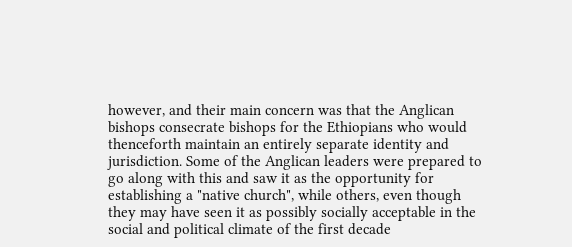however, and their main concern was that the Anglican bishops consecrate bishops for the Ethiopians who would thenceforth maintain an entirely separate identity and jurisdiction. Some of the Anglican leaders were prepared to go along with this and saw it as the opportunity for establishing a "native church", while others, even though they may have seen it as possibly socially acceptable in the social and political climate of the first decade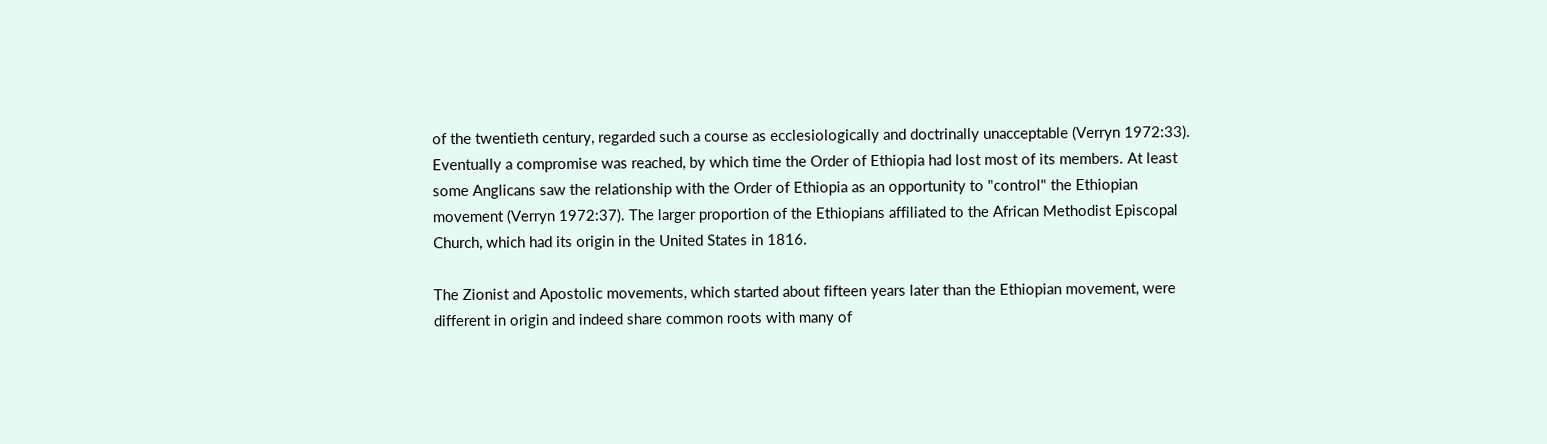of the twentieth century, regarded such a course as ecclesiologically and doctrinally unacceptable (Verryn 1972:33). Eventually a compromise was reached, by which time the Order of Ethiopia had lost most of its members. At least some Anglicans saw the relationship with the Order of Ethiopia as an opportunity to "control" the Ethiopian movement (Verryn 1972:37). The larger proportion of the Ethiopians affiliated to the African Methodist Episcopal Church, which had its origin in the United States in 1816.

The Zionist and Apostolic movements, which started about fifteen years later than the Ethiopian movement, were different in origin and indeed share common roots with many of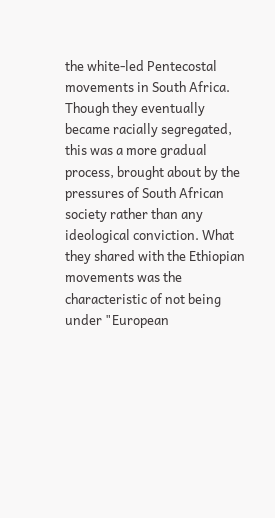the white-led Pentecostal movements in South Africa. Though they eventually became racially segregated, this was a more gradual process, brought about by the pressures of South African society rather than any ideological conviction. What they shared with the Ethiopian movements was the characteristic of not being under "European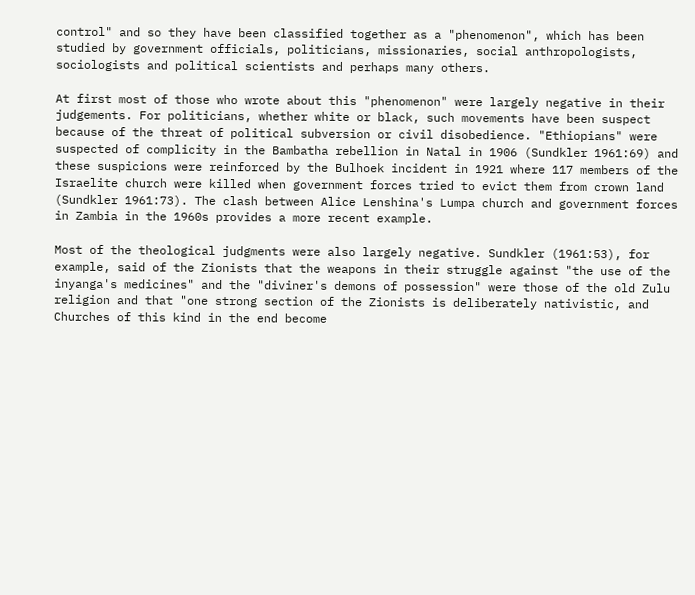control" and so they have been classified together as a "phenomenon", which has been studied by government officials, politicians, missionaries, social anthropologists, sociologists and political scientists and perhaps many others.

At first most of those who wrote about this "phenomenon" were largely negative in their judgements. For politicians, whether white or black, such movements have been suspect because of the threat of political subversion or civil disobedience. "Ethiopians" were suspected of complicity in the Bambatha rebellion in Natal in 1906 (Sundkler 1961:69) and these suspicions were reinforced by the Bulhoek incident in 1921 where 117 members of the Israelite church were killed when government forces tried to evict them from crown land (Sundkler 1961:73). The clash between Alice Lenshina's Lumpa church and government forces in Zambia in the 1960s provides a more recent example.

Most of the theological judgments were also largely negative. Sundkler (1961:53), for example, said of the Zionists that the weapons in their struggle against "the use of the inyanga's medicines" and the "diviner's demons of possession" were those of the old Zulu religion and that "one strong section of the Zionists is deliberately nativistic, and Churches of this kind in the end become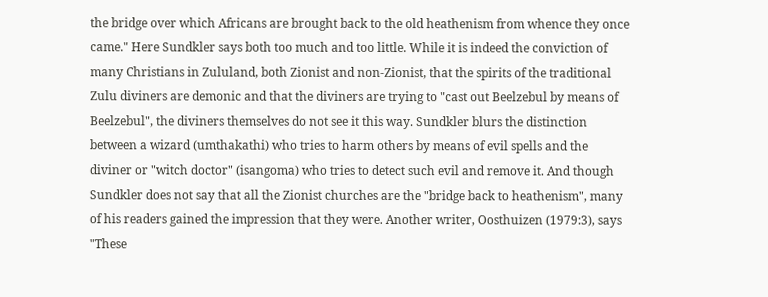the bridge over which Africans are brought back to the old heathenism from whence they once came." Here Sundkler says both too much and too little. While it is indeed the conviction of many Christians in Zululand, both Zionist and non-Zionist, that the spirits of the traditional Zulu diviners are demonic and that the diviners are trying to "cast out Beelzebul by means of Beelzebul", the diviners themselves do not see it this way. Sundkler blurs the distinction between a wizard (umthakathi) who tries to harm others by means of evil spells and the diviner or "witch doctor" (isangoma) who tries to detect such evil and remove it. And though Sundkler does not say that all the Zionist churches are the "bridge back to heathenism", many of his readers gained the impression that they were. Another writer, Oosthuizen (1979:3), says "These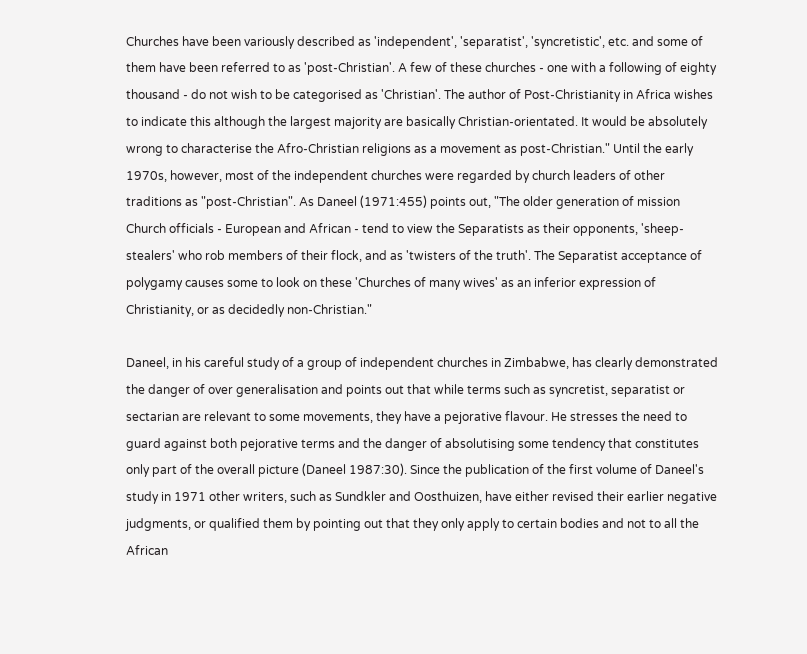Churches have been variously described as 'independent', 'separatist', 'syncretistic', etc. and some of them have been referred to as 'post-Christian'. A few of these churches - one with a following of eighty thousand - do not wish to be categorised as 'Christian'. The author of Post-Christianity in Africa wishes to indicate this although the largest majority are basically Christian-orientated. It would be absolutely wrong to characterise the Afro-Christian religions as a movement as post-Christian." Until the early 1970s, however, most of the independent churches were regarded by church leaders of other traditions as "post-Christian". As Daneel (1971:455) points out, "The older generation of mission Church officials - European and African - tend to view the Separatists as their opponents, 'sheep-stealers' who rob members of their flock, and as 'twisters of the truth'. The Separatist acceptance of polygamy causes some to look on these 'Churches of many wives' as an inferior expression of Christianity, or as decidedly non-Christian."

Daneel, in his careful study of a group of independent churches in Zimbabwe, has clearly demonstrated the danger of over generalisation and points out that while terms such as syncretist, separatist or sectarian are relevant to some movements, they have a pejorative flavour. He stresses the need to guard against both pejorative terms and the danger of absolutising some tendency that constitutes only part of the overall picture (Daneel 1987:30). Since the publication of the first volume of Daneel's study in 1971 other writers, such as Sundkler and Oosthuizen, have either revised their earlier negative judgments, or qualified them by pointing out that they only apply to certain bodies and not to all the African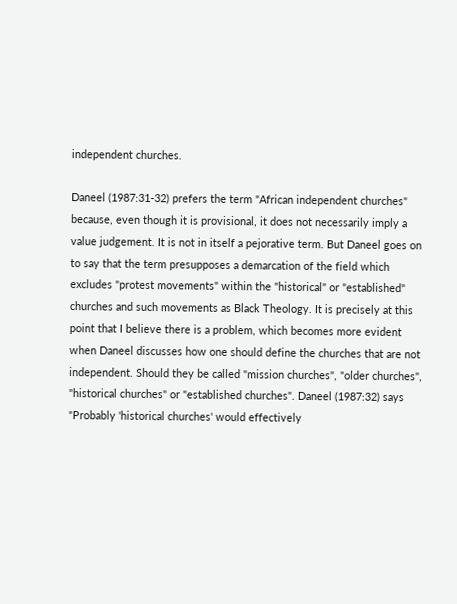independent churches.

Daneel (1987:31-32) prefers the term "African independent churches" because, even though it is provisional, it does not necessarily imply a value judgement. It is not in itself a pejorative term. But Daneel goes on to say that the term presupposes a demarcation of the field which excludes "protest movements" within the "historical" or "established" churches and such movements as Black Theology. It is precisely at this point that I believe there is a problem, which becomes more evident when Daneel discusses how one should define the churches that are not independent. Should they be called "mission churches", "older churches", "historical churches" or "established churches". Daneel (1987:32) says "Probably 'historical churches' would effectively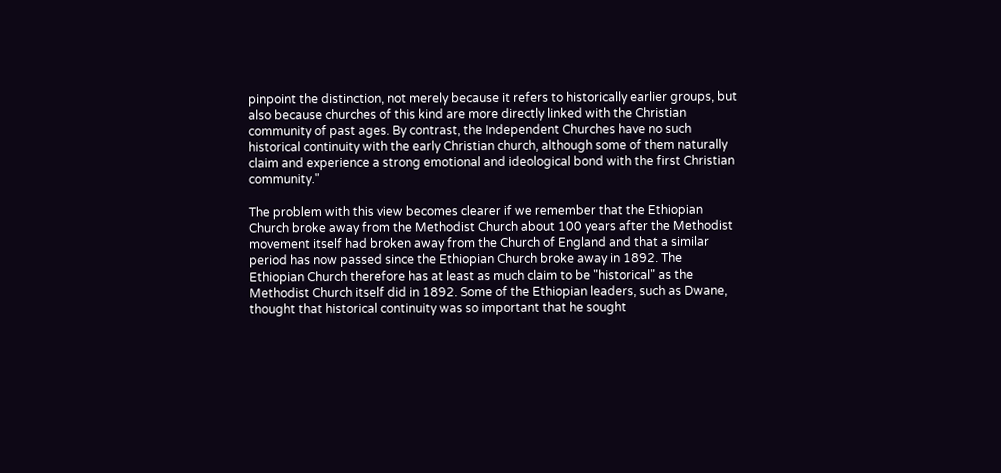pinpoint the distinction, not merely because it refers to historically earlier groups, but also because churches of this kind are more directly linked with the Christian community of past ages. By contrast, the Independent Churches have no such historical continuity with the early Christian church, although some of them naturally claim and experience a strong emotional and ideological bond with the first Christian community."

The problem with this view becomes clearer if we remember that the Ethiopian Church broke away from the Methodist Church about 100 years after the Methodist movement itself had broken away from the Church of England and that a similar period has now passed since the Ethiopian Church broke away in 1892. The Ethiopian Church therefore has at least as much claim to be "historical" as the Methodist Church itself did in 1892. Some of the Ethiopian leaders, such as Dwane, thought that historical continuity was so important that he sought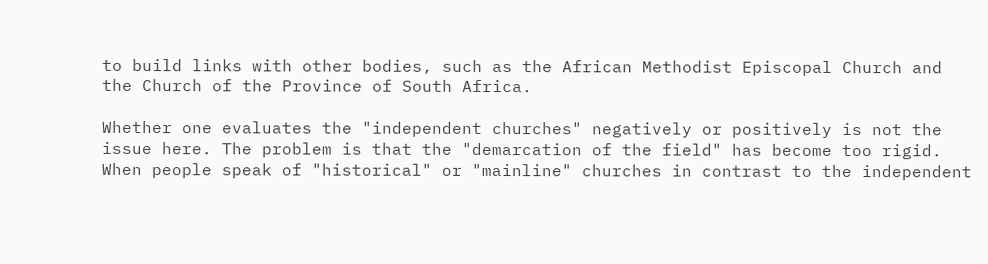to build links with other bodies, such as the African Methodist Episcopal Church and the Church of the Province of South Africa.

Whether one evaluates the "independent churches" negatively or positively is not the issue here. The problem is that the "demarcation of the field" has become too rigid. When people speak of "historical" or "mainline" churches in contrast to the independent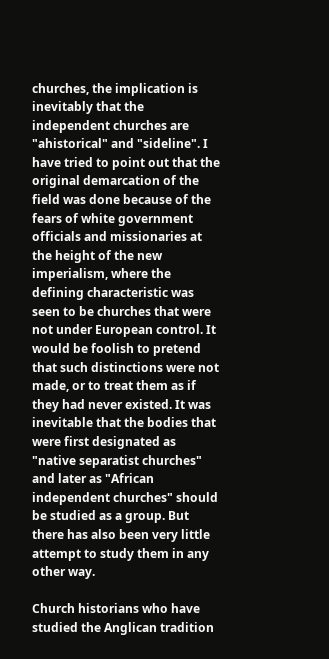churches, the implication is inevitably that the independent churches are "ahistorical" and "sideline". I have tried to point out that the original demarcation of the field was done because of the fears of white government officials and missionaries at the height of the new imperialism, where the defining characteristic was seen to be churches that were not under European control. It would be foolish to pretend that such distinctions were not made, or to treat them as if they had never existed. It was inevitable that the bodies that were first designated as "native separatist churches" and later as "African independent churches" should be studied as a group. But there has also been very little attempt to study them in any other way.

Church historians who have studied the Anglican tradition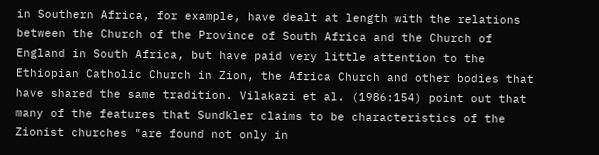in Southern Africa, for example, have dealt at length with the relations between the Church of the Province of South Africa and the Church of England in South Africa, but have paid very little attention to the Ethiopian Catholic Church in Zion, the Africa Church and other bodies that have shared the same tradition. Vilakazi et al. (1986:154) point out that many of the features that Sundkler claims to be characteristics of the Zionist churches "are found not only in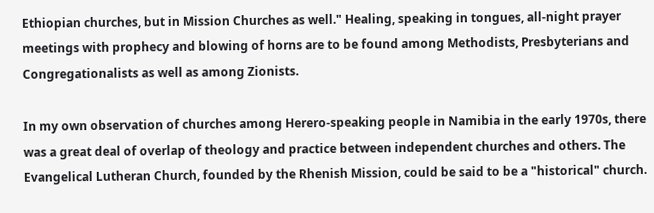Ethiopian churches, but in Mission Churches as well." Healing, speaking in tongues, all-night prayer meetings with prophecy and blowing of horns are to be found among Methodists, Presbyterians and Congregationalists as well as among Zionists.

In my own observation of churches among Herero-speaking people in Namibia in the early 1970s, there was a great deal of overlap of theology and practice between independent churches and others. The Evangelical Lutheran Church, founded by the Rhenish Mission, could be said to be a "historical" church.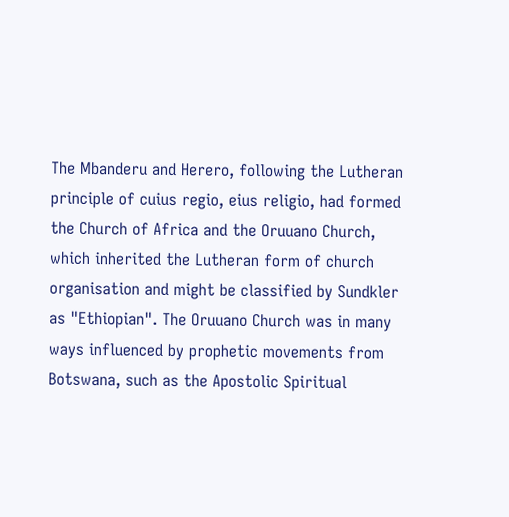The Mbanderu and Herero, following the Lutheran principle of cuius regio, eius religio, had formed the Church of Africa and the Oruuano Church, which inherited the Lutheran form of church organisation and might be classified by Sundkler as "Ethiopian". The Oruuano Church was in many ways influenced by prophetic movements from Botswana, such as the Apostolic Spiritual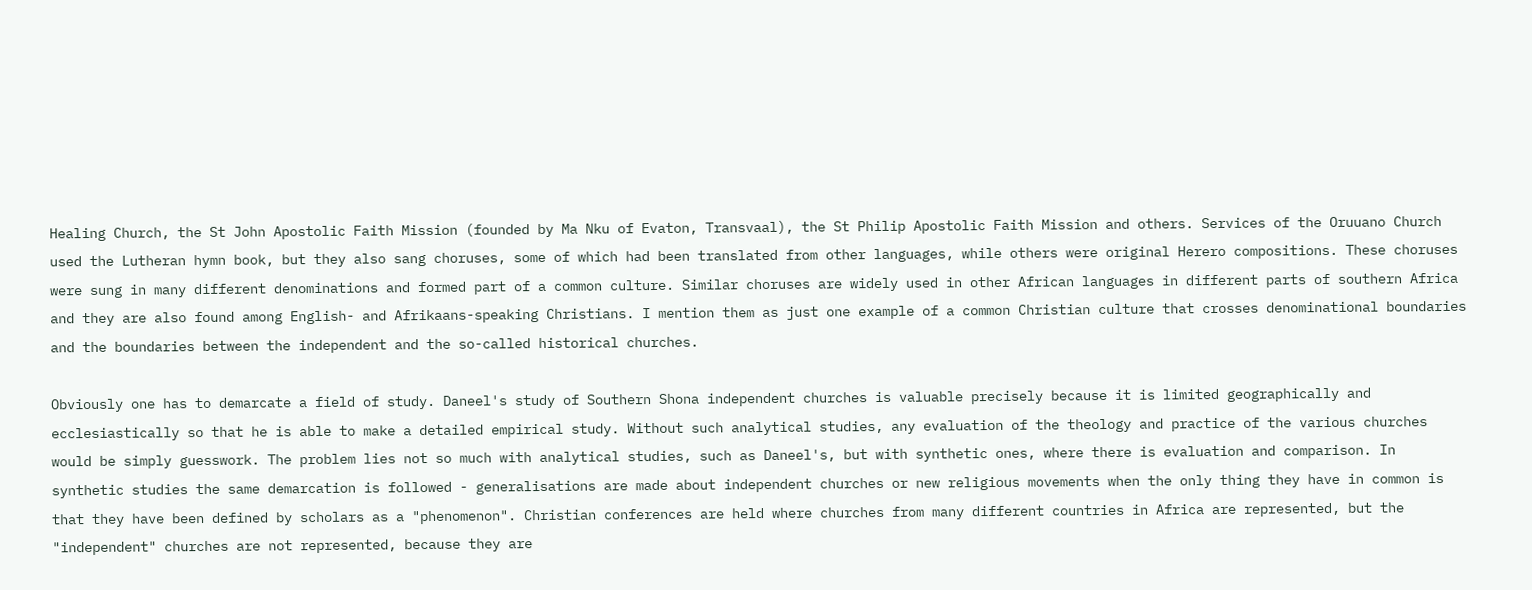Healing Church, the St John Apostolic Faith Mission (founded by Ma Nku of Evaton, Transvaal), the St Philip Apostolic Faith Mission and others. Services of the Oruuano Church used the Lutheran hymn book, but they also sang choruses, some of which had been translated from other languages, while others were original Herero compositions. These choruses were sung in many different denominations and formed part of a common culture. Similar choruses are widely used in other African languages in different parts of southern Africa and they are also found among English- and Afrikaans-speaking Christians. I mention them as just one example of a common Christian culture that crosses denominational boundaries and the boundaries between the independent and the so-called historical churches.

Obviously one has to demarcate a field of study. Daneel's study of Southern Shona independent churches is valuable precisely because it is limited geographically and ecclesiastically so that he is able to make a detailed empirical study. Without such analytical studies, any evaluation of the theology and practice of the various churches would be simply guesswork. The problem lies not so much with analytical studies, such as Daneel's, but with synthetic ones, where there is evaluation and comparison. In synthetic studies the same demarcation is followed - generalisations are made about independent churches or new religious movements when the only thing they have in common is that they have been defined by scholars as a "phenomenon". Christian conferences are held where churches from many different countries in Africa are represented, but the "independent" churches are not represented, because they are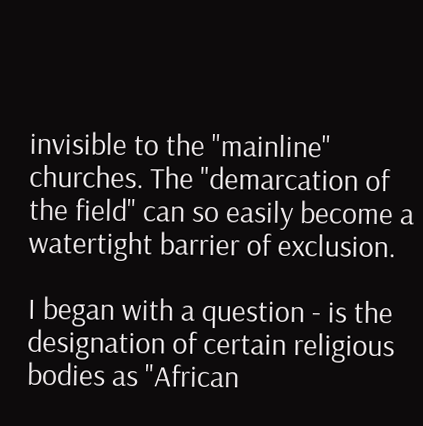invisible to the "mainline" churches. The "demarcation of the field" can so easily become a watertight barrier of exclusion.

I began with a question - is the designation of certain religious bodies as "African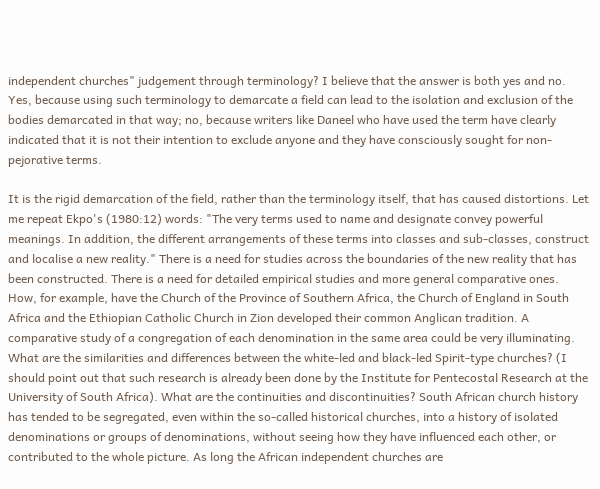independent churches" judgement through terminology? I believe that the answer is both yes and no. Yes, because using such terminology to demarcate a field can lead to the isolation and exclusion of the bodies demarcated in that way; no, because writers like Daneel who have used the term have clearly indicated that it is not their intention to exclude anyone and they have consciously sought for non-pejorative terms.

It is the rigid demarcation of the field, rather than the terminology itself, that has caused distortions. Let me repeat Ekpo's (1980:12) words: "The very terms used to name and designate convey powerful meanings. In addition, the different arrangements of these terms into classes and sub-classes, construct and localise a new reality." There is a need for studies across the boundaries of the new reality that has been constructed. There is a need for detailed empirical studies and more general comparative ones. How, for example, have the Church of the Province of Southern Africa, the Church of England in South Africa and the Ethiopian Catholic Church in Zion developed their common Anglican tradition. A comparative study of a congregation of each denomination in the same area could be very illuminating. What are the similarities and differences between the white-led and black-led Spirit-type churches? (I should point out that such research is already been done by the Institute for Pentecostal Research at the University of South Africa). What are the continuities and discontinuities? South African church history has tended to be segregated, even within the so-called historical churches, into a history of isolated denominations or groups of denominations, without seeing how they have influenced each other, or contributed to the whole picture. As long the African independent churches are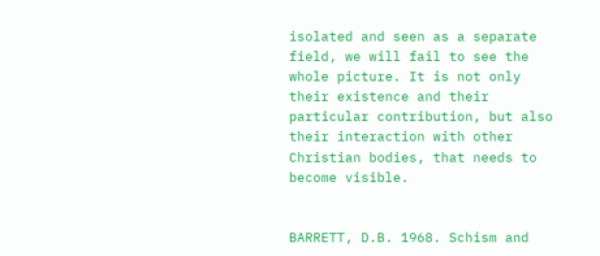isolated and seen as a separate field, we will fail to see the whole picture. It is not only their existence and their particular contribution, but also their interaction with other Christian bodies, that needs to become visible.


BARRETT, D.B. 1968. Schism and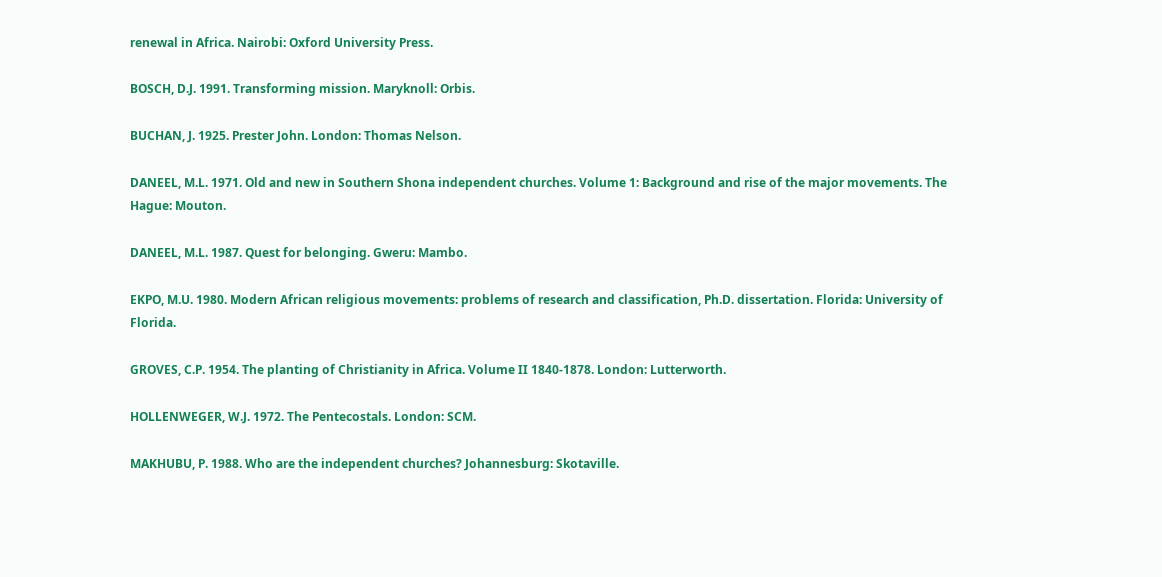renewal in Africa. Nairobi: Oxford University Press.

BOSCH, D.J. 1991. Transforming mission. Maryknoll: Orbis.

BUCHAN, J. 1925. Prester John. London: Thomas Nelson.

DANEEL, M.L. 1971. Old and new in Southern Shona independent churches. Volume 1: Background and rise of the major movements. The Hague: Mouton.

DANEEL, M.L. 1987. Quest for belonging. Gweru: Mambo.

EKPO, M.U. 1980. Modern African religious movements: problems of research and classification, Ph.D. dissertation. Florida: University of Florida.

GROVES, C.P. 1954. The planting of Christianity in Africa. Volume II 1840-1878. London: Lutterworth.

HOLLENWEGER, W.J. 1972. The Pentecostals. London: SCM.

MAKHUBU, P. 1988. Who are the independent churches? Johannesburg: Skotaville.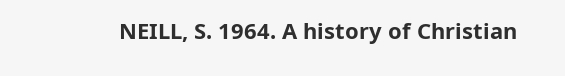NEILL, S. 1964. A history of Christian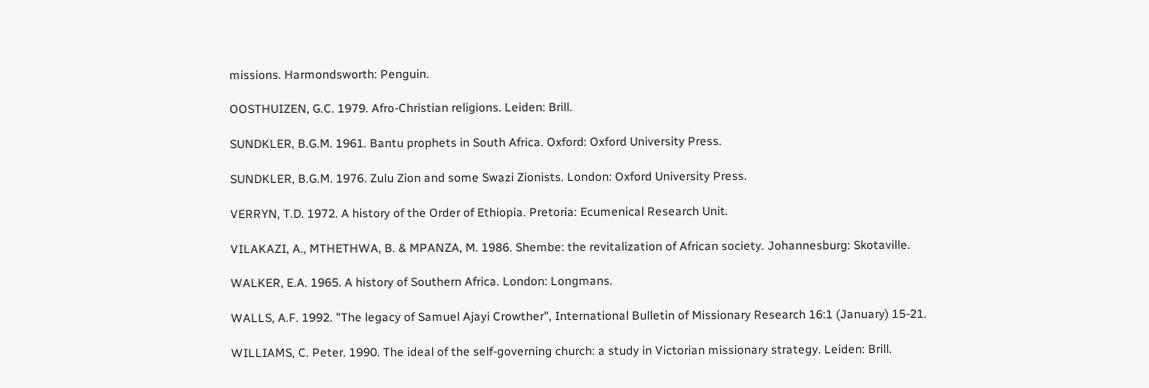missions. Harmondsworth: Penguin.

OOSTHUIZEN, G.C. 1979. Afro-Christian religions. Leiden: Brill.

SUNDKLER, B.G.M. 1961. Bantu prophets in South Africa. Oxford: Oxford University Press.

SUNDKLER, B.G.M. 1976. Zulu Zion and some Swazi Zionists. London: Oxford University Press.

VERRYN, T.D. 1972. A history of the Order of Ethiopia. Pretoria: Ecumenical Research Unit.

VILAKAZI, A., MTHETHWA, B. & MPANZA, M. 1986. Shembe: the revitalization of African society. Johannesburg: Skotaville.

WALKER, E.A. 1965. A history of Southern Africa. London: Longmans.

WALLS, A.F. 1992. "The legacy of Samuel Ajayi Crowther", International Bulletin of Missionary Research 16:1 (January) 15-21.

WILLIAMS, C. Peter. 1990. The ideal of the self-governing church: a study in Victorian missionary strategy. Leiden: Brill.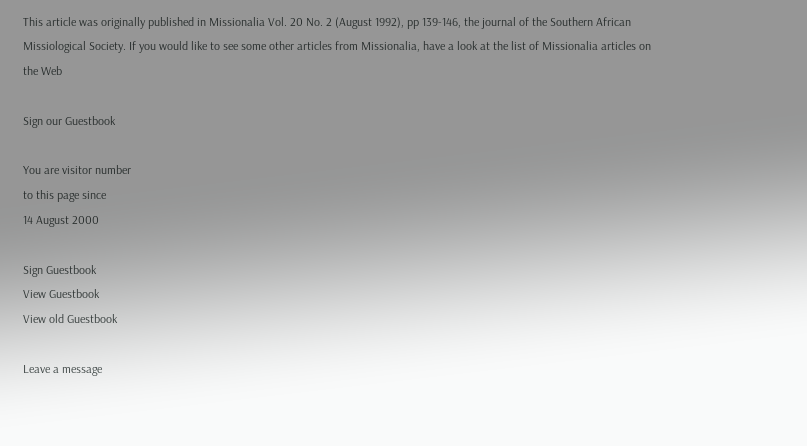This article was originally published in Missionalia Vol. 20 No. 2 (August 1992), pp 139-146, the journal of the Southern African Missiological Society. If you would like to see some other articles from Missionalia, have a look at the list of Missionalia articles on the Web

Sign our Guestbook

You are visitor number
to this page since
14 August 2000

Sign Guestbook
View Guestbook
View old Guestbook

Leave a message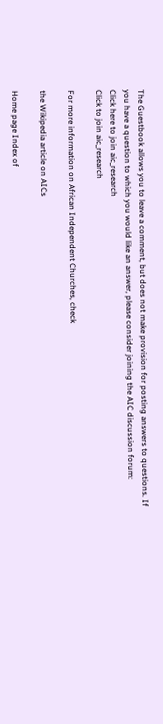The Guestbook allows you to leave a comment, but does not make provision for posting answers to questions. If you have a question to which you would like an answer, please consider joining the AIC discussion forum:
Click here to join aic_research
Click to join aic_research

For more information on African Independent Churches, check

the Wikipedia article on AICs

Home page Index of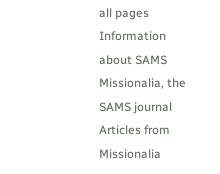all pages Information about SAMS Missionalia, the SAMS journal Articles from Missionalia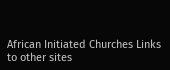African Initiated Churches Links to other sites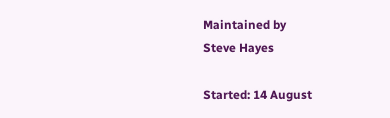Maintained by
Steve Hayes

Started: 14 August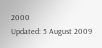2000
Updated: 5 August 2009